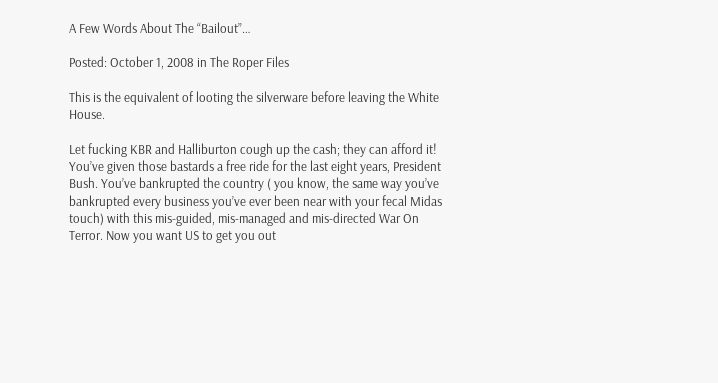A Few Words About The “Bailout”…

Posted: October 1, 2008 in The Roper Files

This is the equivalent of looting the silverware before leaving the White House.

Let fucking KBR and Halliburton cough up the cash; they can afford it! You’ve given those bastards a free ride for the last eight years, President Bush. You’ve bankrupted the country ( you know, the same way you’ve bankrupted every business you’ve ever been near with your fecal Midas touch) with this mis-guided, mis-managed and mis-directed War On Terror. Now you want US to get you out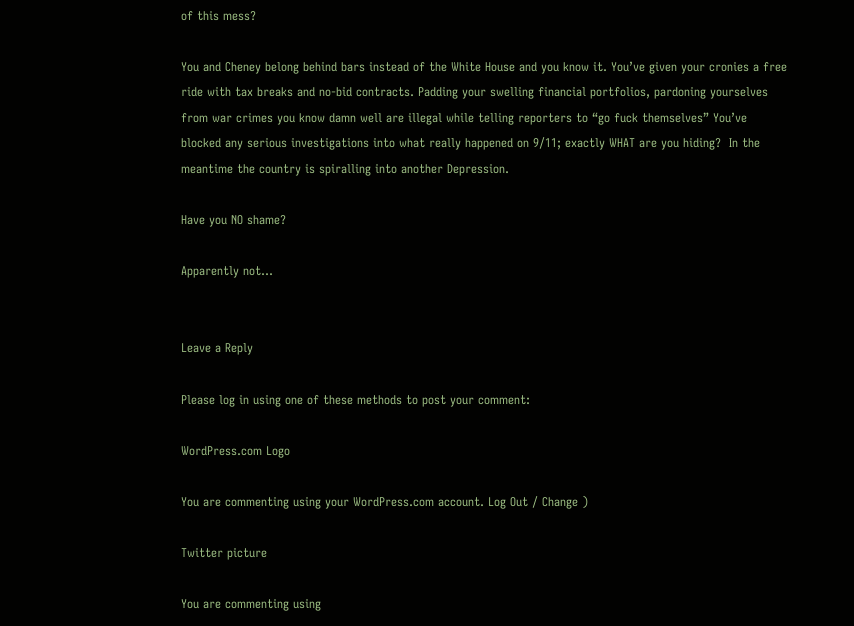of this mess?

You and Cheney belong behind bars instead of the White House and you know it. You’ve given your cronies a free ride with tax breaks and no-bid contracts. Padding your swelling financial portfolios, pardoning yourselves from war crimes you know damn well are illegal while telling reporters to “go fuck themselves” You’ve blocked any serious investigations into what really happened on 9/11; exactly WHAT are you hiding?  In the meantime the country is spiralling into another Depression.

Have you NO shame?

Apparently not…


Leave a Reply

Please log in using one of these methods to post your comment:

WordPress.com Logo

You are commenting using your WordPress.com account. Log Out / Change )

Twitter picture

You are commenting using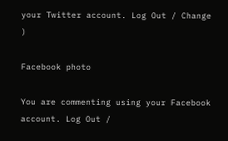your Twitter account. Log Out / Change )

Facebook photo

You are commenting using your Facebook account. Log Out /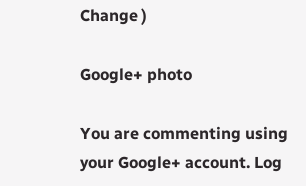Change )

Google+ photo

You are commenting using your Google+ account. Log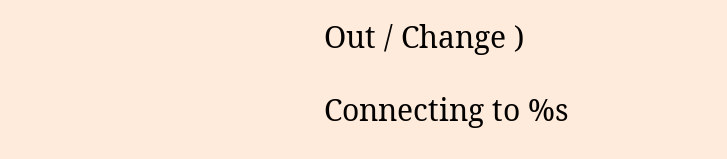Out / Change )

Connecting to %s